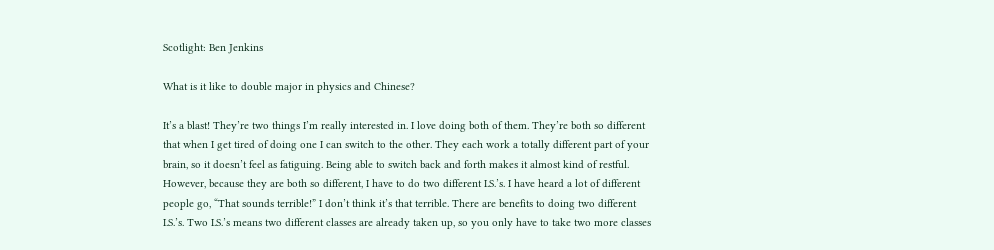Scotlight: Ben Jenkins

What is it like to double major in physics and Chinese?

It’s a blast! They’re two things I’m really interested in. I love doing both of them. They’re both so different that when I get tired of doing one I can switch to the other. They each work a totally different part of your brain, so it doesn’t feel as fatiguing. Being able to switch back and forth makes it almost kind of restful. However, because they are both so different, I have to do two different I.S.’s. I have heard a lot of different people go, “That sounds terrible!” I don’t think it’s that terrible. There are benefits to doing two different I.S.’s. Two I.S.’s means two different classes are already taken up, so you only have to take two more classes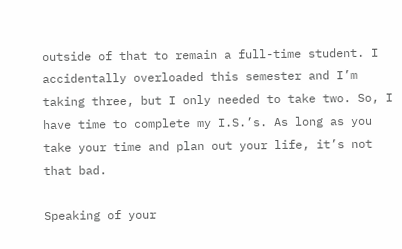outside of that to remain a full-time student. I accidentally overloaded this semester and I’m taking three, but I only needed to take two. So, I have time to complete my I.S.’s. As long as you take your time and plan out your life, it’s not that bad.

Speaking of your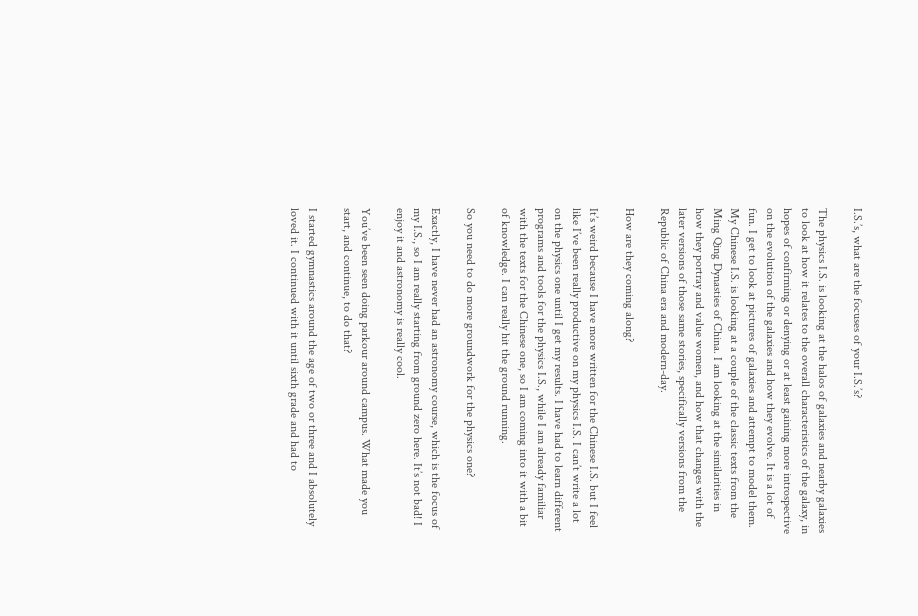I.S.’s, what are the focuses of your I.S.’s?

The physics I.S. is looking at the halos of galaxies and nearby galaxies to look at how it relates to the overall characteristics of the galaxy, in hopes of confirming or denying or at least gaining more introspective on the evolution of the galaxies and how they evolve. It is a lot of fun. I get to look at pictures of galaxies and attempt to model them. My Chinese I.S. is looking at a couple of the classic texts from the Ming Qing Dynasties of China. I am looking at the similarities in how they portray and value women, and how that changes with the later versions of those same stories, specifically versions from the Republic of China era and modern-day.

How are they coming along?

It’s weird because I have more written for the Chinese I.S. but I feel like I’ve been really productive on my physics I.S. I can’t write a lot on the physics one until I get my results. I have had to learn different programs and tools for the physics I.S., while I am already familiar with the texts for the Chinese one, so I am coming into it with a bit of knowledge. I can really hit the ground running.

So you need to do more groundwork for the physics one?

Exactly, I have never had an astronomy course, which is the focus of my I.S., so I am really starting from ground zero here. It’s not bad! I enjoy it and astronomy is really cool.

You’ve been seen doing parkour around campus. What made you start, and continue, to do that?

I started gymnastics around the age of two or three and I absolutely loved it. I continued with it until sixth grade and had to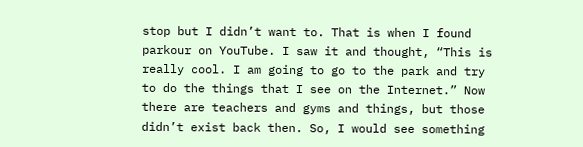stop but I didn’t want to. That is when I found parkour on YouTube. I saw it and thought, “This is really cool. I am going to go to the park and try to do the things that I see on the Internet.” Now there are teachers and gyms and things, but those didn’t exist back then. So, I would see something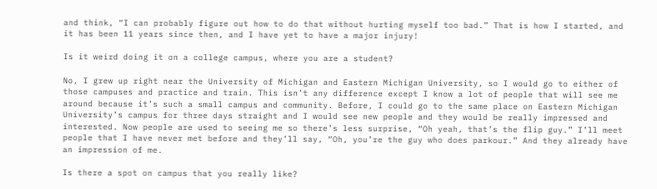and think, “I can probably figure out how to do that without hurting myself too bad.” That is how I started, and it has been 11 years since then, and I have yet to have a major injury!

Is it weird doing it on a college campus, where you are a student?

No, I grew up right near the University of Michigan and Eastern Michigan University, so I would go to either of those campuses and practice and train. This isn’t any difference except I know a lot of people that will see me around because it’s such a small campus and community. Before, I could go to the same place on Eastern Michigan University’s campus for three days straight and I would see new people and they would be really impressed and interested. Now people are used to seeing me so there’s less surprise, “Oh yeah, that’s the flip guy.” I’ll meet people that I have never met before and they’ll say, “Oh, you’re the guy who does parkour.” And they already have an impression of me.

Is there a spot on campus that you really like?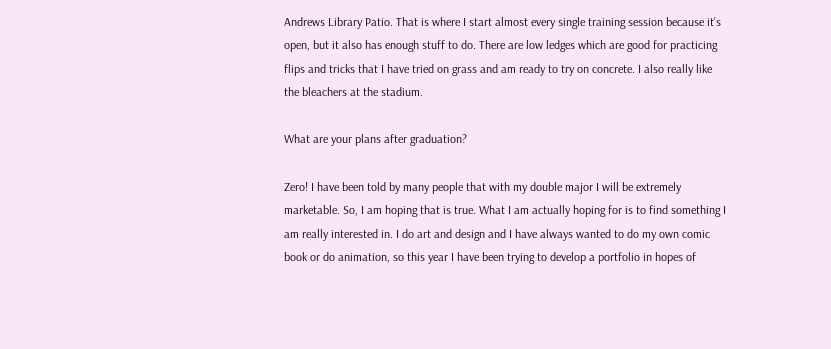Andrews Library Patio. That is where I start almost every single training session because it’s open, but it also has enough stuff to do. There are low ledges which are good for practicing flips and tricks that I have tried on grass and am ready to try on concrete. I also really like the bleachers at the stadium.

What are your plans after graduation?

Zero! I have been told by many people that with my double major I will be extremely marketable. So, I am hoping that is true. What I am actually hoping for is to find something I am really interested in. I do art and design and I have always wanted to do my own comic book or do animation, so this year I have been trying to develop a portfolio in hopes of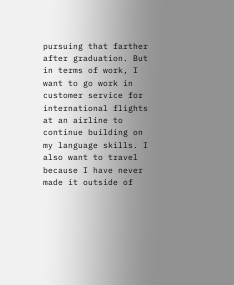pursuing that farther after graduation. But in terms of work, I want to go work in customer service for international flights at an airline to continue building on my language skills. I also want to travel because I have never made it outside of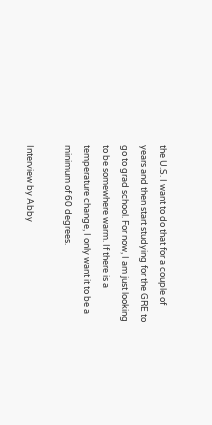the U.S. I want to do that for a couple of years and then start studying for the GRE to go to grad school. For now, I am just looking to be somewhere warm. If there is a temperature change, I only want it to be a minimum of 60 degrees.

Interview by Abby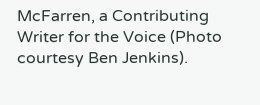McFarren, a Contributing Writer for the Voice (Photo courtesy Ben Jenkins).